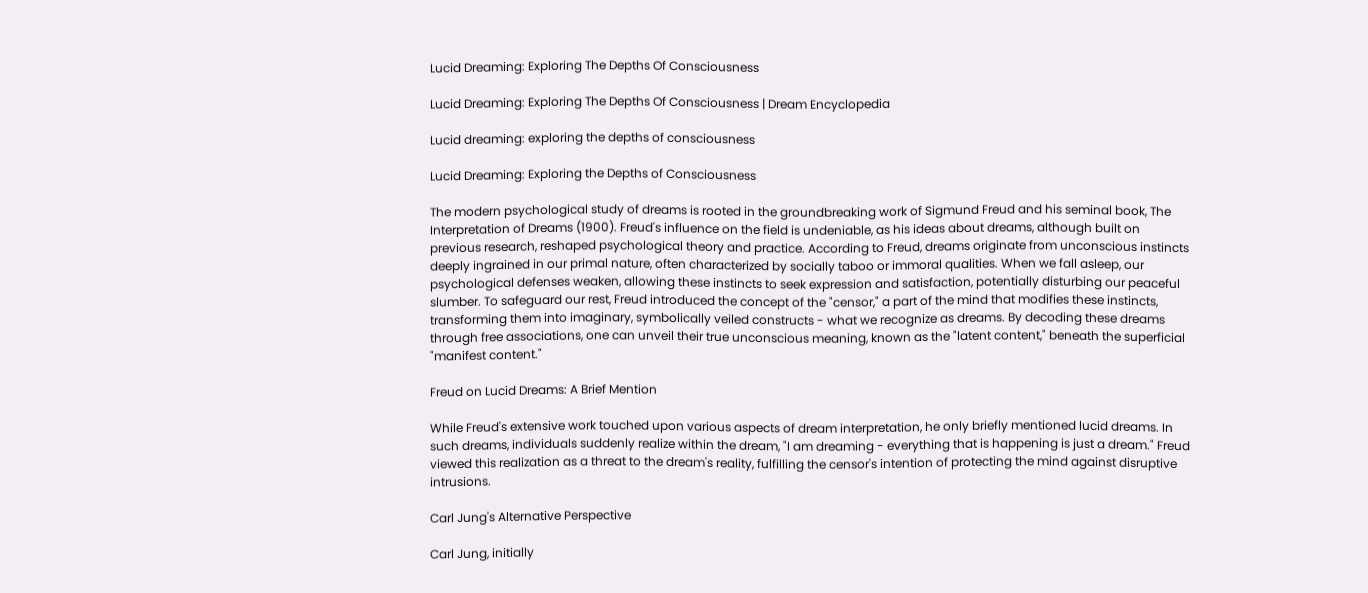Lucid Dreaming: Exploring The Depths Of Consciousness

Lucid Dreaming: Exploring The Depths Of Consciousness | Dream Encyclopedia

Lucid dreaming: exploring the depths of consciousness

Lucid Dreaming: Exploring the Depths of Consciousness

The modern psychological study of dreams is rooted in the groundbreaking work of Sigmund Freud and his seminal book, The Interpretation of Dreams (1900). Freud's influence on the field is undeniable, as his ideas about dreams, although built on previous research, reshaped psychological theory and practice. According to Freud, dreams originate from unconscious instincts deeply ingrained in our primal nature, often characterized by socially taboo or immoral qualities. When we fall asleep, our psychological defenses weaken, allowing these instincts to seek expression and satisfaction, potentially disturbing our peaceful slumber. To safeguard our rest, Freud introduced the concept of the "censor," a part of the mind that modifies these instincts, transforming them into imaginary, symbolically veiled constructs - what we recognize as dreams. By decoding these dreams through free associations, one can unveil their true unconscious meaning, known as the "latent content," beneath the superficial "manifest content."

Freud on Lucid Dreams: A Brief Mention

While Freud's extensive work touched upon various aspects of dream interpretation, he only briefly mentioned lucid dreams. In such dreams, individuals suddenly realize within the dream, "I am dreaming - everything that is happening is just a dream." Freud viewed this realization as a threat to the dream's reality, fulfilling the censor's intention of protecting the mind against disruptive intrusions.

Carl Jung's Alternative Perspective

Carl Jung, initially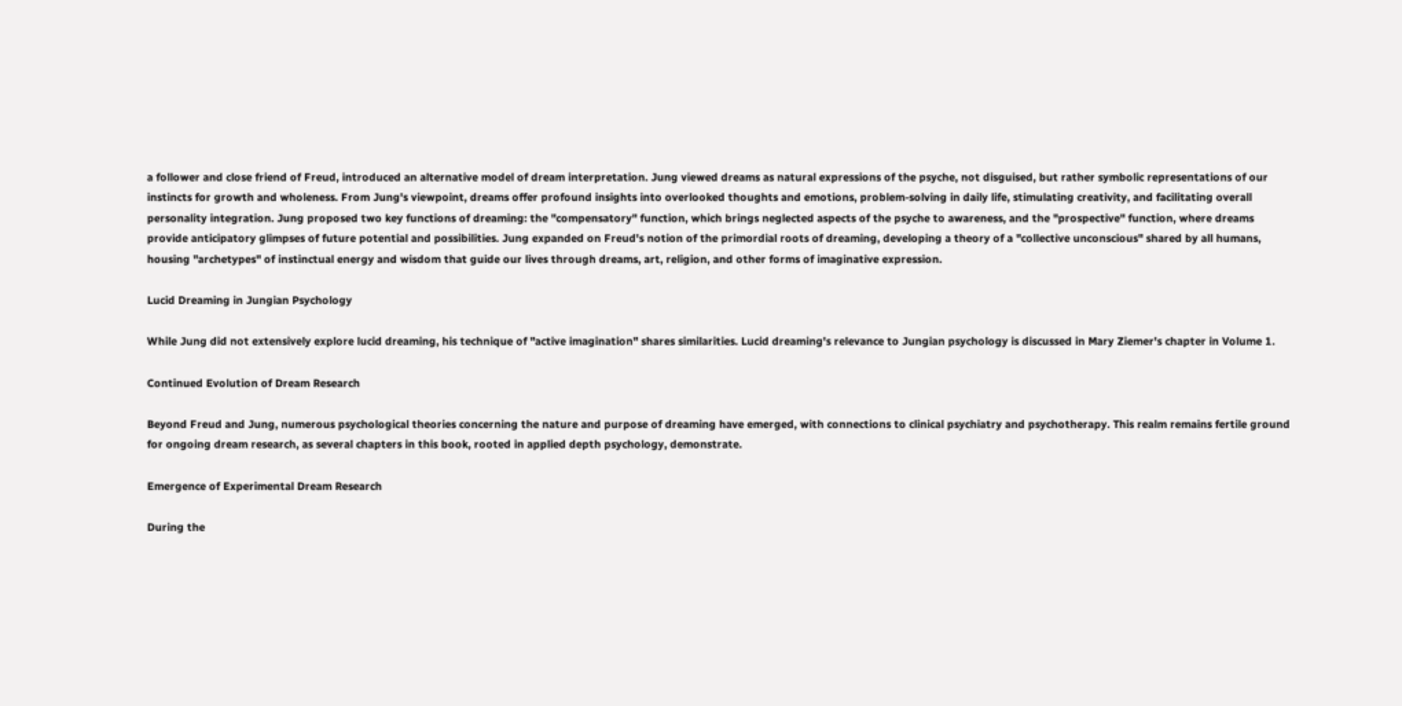a follower and close friend of Freud, introduced an alternative model of dream interpretation. Jung viewed dreams as natural expressions of the psyche, not disguised, but rather symbolic representations of our instincts for growth and wholeness. From Jung's viewpoint, dreams offer profound insights into overlooked thoughts and emotions, problem-solving in daily life, stimulating creativity, and facilitating overall personality integration. Jung proposed two key functions of dreaming: the "compensatory" function, which brings neglected aspects of the psyche to awareness, and the "prospective" function, where dreams provide anticipatory glimpses of future potential and possibilities. Jung expanded on Freud's notion of the primordial roots of dreaming, developing a theory of a "collective unconscious" shared by all humans, housing "archetypes" of instinctual energy and wisdom that guide our lives through dreams, art, religion, and other forms of imaginative expression.

Lucid Dreaming in Jungian Psychology

While Jung did not extensively explore lucid dreaming, his technique of "active imagination" shares similarities. Lucid dreaming's relevance to Jungian psychology is discussed in Mary Ziemer's chapter in Volume 1.

Continued Evolution of Dream Research

Beyond Freud and Jung, numerous psychological theories concerning the nature and purpose of dreaming have emerged, with connections to clinical psychiatry and psychotherapy. This realm remains fertile ground for ongoing dream research, as several chapters in this book, rooted in applied depth psychology, demonstrate.

Emergence of Experimental Dream Research

During the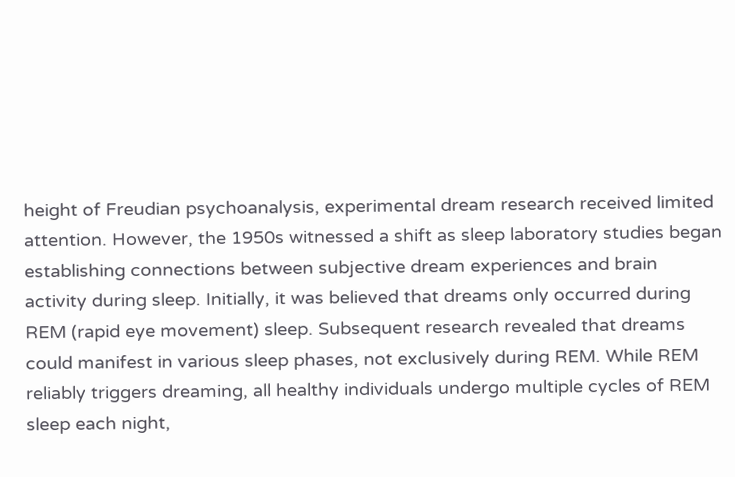height of Freudian psychoanalysis, experimental dream research received limited attention. However, the 1950s witnessed a shift as sleep laboratory studies began establishing connections between subjective dream experiences and brain activity during sleep. Initially, it was believed that dreams only occurred during REM (rapid eye movement) sleep. Subsequent research revealed that dreams could manifest in various sleep phases, not exclusively during REM. While REM reliably triggers dreaming, all healthy individuals undergo multiple cycles of REM sleep each night,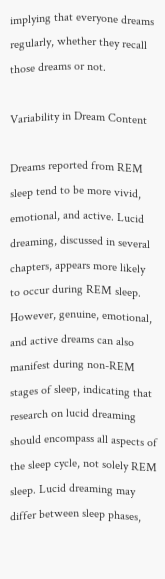implying that everyone dreams regularly, whether they recall those dreams or not.

Variability in Dream Content

Dreams reported from REM sleep tend to be more vivid, emotional, and active. Lucid dreaming, discussed in several chapters, appears more likely to occur during REM sleep. However, genuine, emotional, and active dreams can also manifest during non-REM stages of sleep, indicating that research on lucid dreaming should encompass all aspects of the sleep cycle, not solely REM sleep. Lucid dreaming may differ between sleep phases,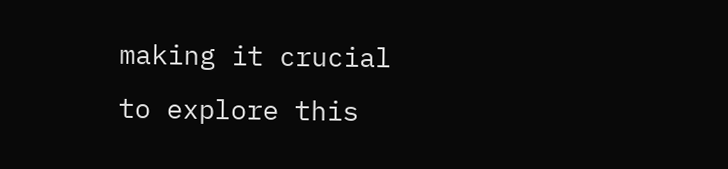making it crucial to explore this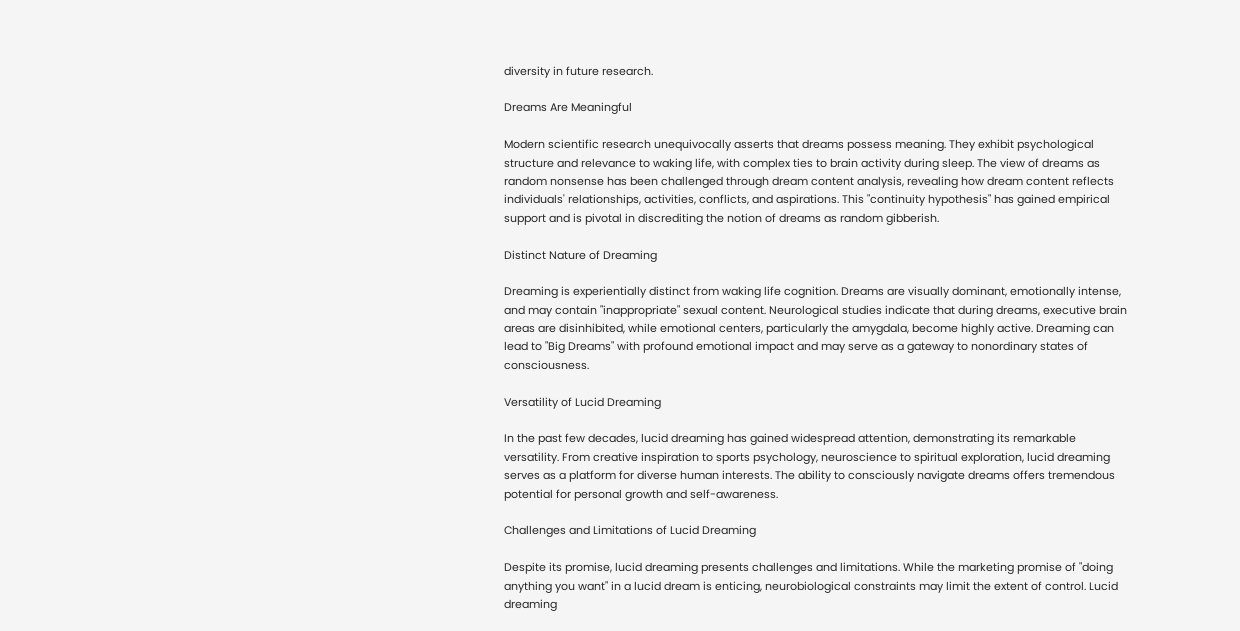diversity in future research.

Dreams Are Meaningful

Modern scientific research unequivocally asserts that dreams possess meaning. They exhibit psychological structure and relevance to waking life, with complex ties to brain activity during sleep. The view of dreams as random nonsense has been challenged through dream content analysis, revealing how dream content reflects individuals' relationships, activities, conflicts, and aspirations. This "continuity hypothesis" has gained empirical support and is pivotal in discrediting the notion of dreams as random gibberish.

Distinct Nature of Dreaming

Dreaming is experientially distinct from waking life cognition. Dreams are visually dominant, emotionally intense, and may contain "inappropriate" sexual content. Neurological studies indicate that during dreams, executive brain areas are disinhibited, while emotional centers, particularly the amygdala, become highly active. Dreaming can lead to "Big Dreams" with profound emotional impact and may serve as a gateway to nonordinary states of consciousness.

Versatility of Lucid Dreaming

In the past few decades, lucid dreaming has gained widespread attention, demonstrating its remarkable versatility. From creative inspiration to sports psychology, neuroscience to spiritual exploration, lucid dreaming serves as a platform for diverse human interests. The ability to consciously navigate dreams offers tremendous potential for personal growth and self-awareness.

Challenges and Limitations of Lucid Dreaming

Despite its promise, lucid dreaming presents challenges and limitations. While the marketing promise of "doing anything you want" in a lucid dream is enticing, neurobiological constraints may limit the extent of control. Lucid dreaming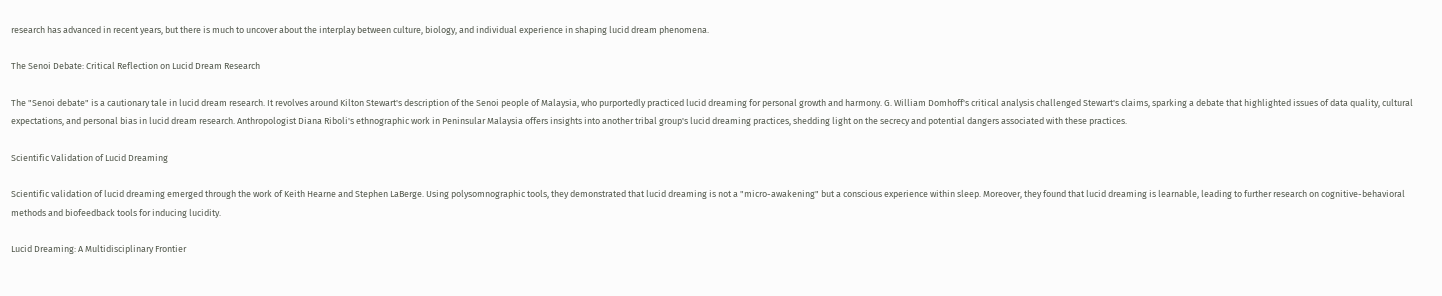research has advanced in recent years, but there is much to uncover about the interplay between culture, biology, and individual experience in shaping lucid dream phenomena.

The Senoi Debate: Critical Reflection on Lucid Dream Research

The "Senoi debate" is a cautionary tale in lucid dream research. It revolves around Kilton Stewart's description of the Senoi people of Malaysia, who purportedly practiced lucid dreaming for personal growth and harmony. G. William Domhoff's critical analysis challenged Stewart's claims, sparking a debate that highlighted issues of data quality, cultural expectations, and personal bias in lucid dream research. Anthropologist Diana Riboli's ethnographic work in Peninsular Malaysia offers insights into another tribal group's lucid dreaming practices, shedding light on the secrecy and potential dangers associated with these practices.

Scientific Validation of Lucid Dreaming

Scientific validation of lucid dreaming emerged through the work of Keith Hearne and Stephen LaBerge. Using polysomnographic tools, they demonstrated that lucid dreaming is not a "micro-awakening" but a conscious experience within sleep. Moreover, they found that lucid dreaming is learnable, leading to further research on cognitive-behavioral methods and biofeedback tools for inducing lucidity.

Lucid Dreaming: A Multidisciplinary Frontier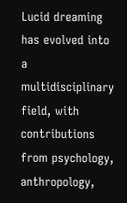Lucid dreaming has evolved into a multidisciplinary field, with contributions from psychology, anthropology,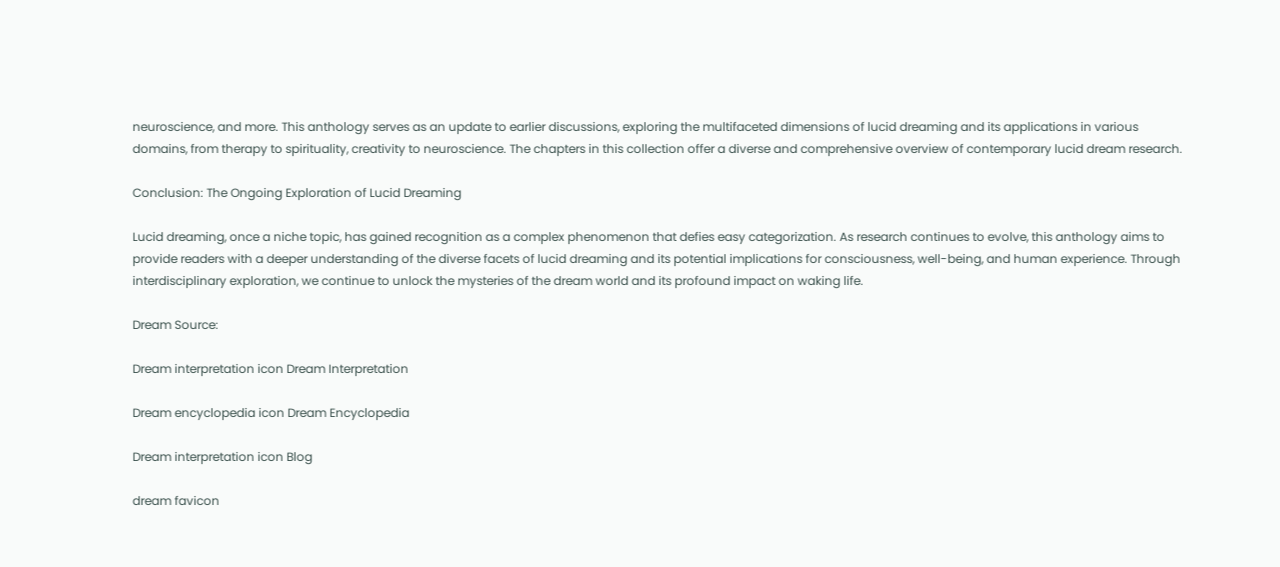neuroscience, and more. This anthology serves as an update to earlier discussions, exploring the multifaceted dimensions of lucid dreaming and its applications in various domains, from therapy to spirituality, creativity to neuroscience. The chapters in this collection offer a diverse and comprehensive overview of contemporary lucid dream research.

Conclusion: The Ongoing Exploration of Lucid Dreaming

Lucid dreaming, once a niche topic, has gained recognition as a complex phenomenon that defies easy categorization. As research continues to evolve, this anthology aims to provide readers with a deeper understanding of the diverse facets of lucid dreaming and its potential implications for consciousness, well-being, and human experience. Through interdisciplinary exploration, we continue to unlock the mysteries of the dream world and its profound impact on waking life.

Dream Source:

Dream interpretation icon Dream Interpretation

Dream encyclopedia icon Dream Encyclopedia

Dream interpretation icon Blog

dream favicon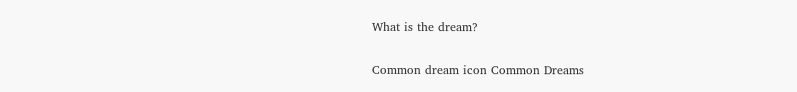What is the dream?

Common dream icon Common Dreams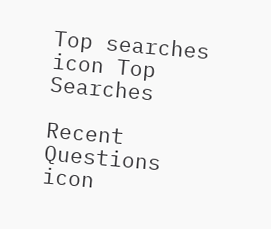Top searches icon Top Searches

Recent Questions icon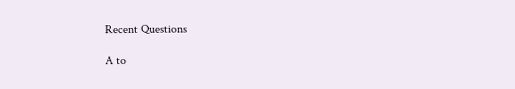Recent Questions

A to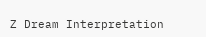Z Dream Interpretation